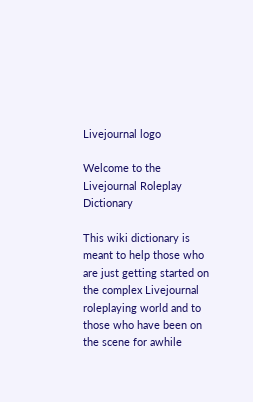Livejournal logo

Welcome to the Livejournal Roleplay Dictionary

This wiki dictionary is meant to help those who are just getting started on the complex Livejournal roleplaying world and to those who have been on the scene for awhile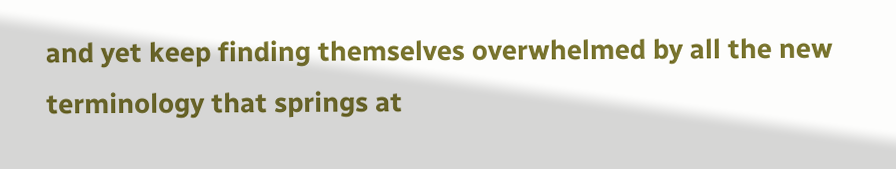and yet keep finding themselves overwhelmed by all the new terminology that springs at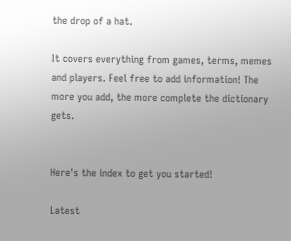the drop of a hat.

It covers everything from games, terms, memes and players. Feel free to add information! The more you add, the more complete the dictionary gets.


Here's the index to get you started!

Latest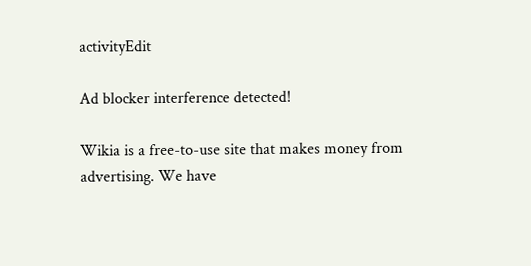activityEdit

Ad blocker interference detected!

Wikia is a free-to-use site that makes money from advertising. We have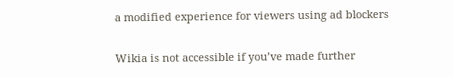a modified experience for viewers using ad blockers

Wikia is not accessible if you’ve made further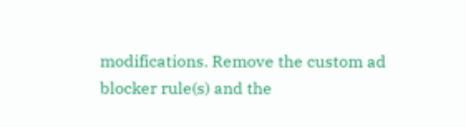modifications. Remove the custom ad blocker rule(s) and the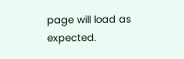page will load as expected.